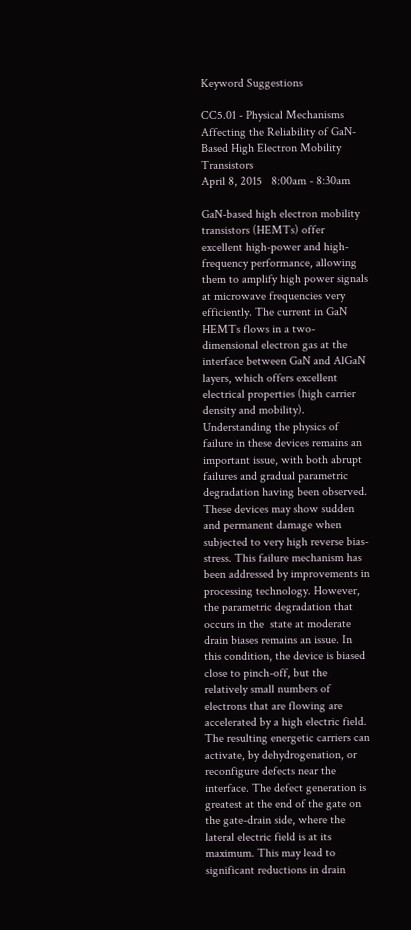Keyword Suggestions

CC5.01 - Physical Mechanisms Affecting the Reliability of GaN-Based High Electron Mobility Transistors
April 8, 2015   8:00am - 8:30am

GaN-based high electron mobility transistors (HEMTs) offer excellent high-power and high-frequency performance, allowing them to amplify high power signals at microwave frequencies very efficiently. The current in GaN HEMTs flows in a two-dimensional electron gas at the interface between GaN and AlGaN layers, which offers excellent electrical properties (high carrier density and mobility). Understanding the physics of failure in these devices remains an important issue, with both abrupt failures and gradual parametric degradation having been observed. These devices may show sudden and permanent damage when subjected to very high reverse bias-stress. This failure mechanism has been addressed by improvements in processing technology. However, the parametric degradation that occurs in the  state at moderate drain biases remains an issue. In this condition, the device is biased close to pinch-off, but the relatively small numbers of electrons that are flowing are accelerated by a high electric field. The resulting energetic carriers can activate, by dehydrogenation, or reconfigure defects near the interface. The defect generation is greatest at the end of the gate on the gate-drain side, where the lateral electric field is at its maximum. This may lead to significant reductions in drain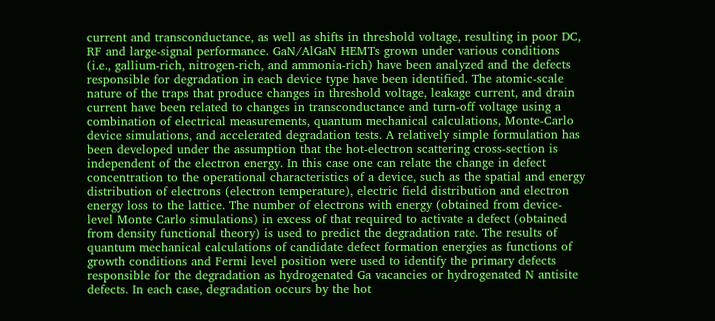current and transconductance, as well as shifts in threshold voltage, resulting in poor DC, RF and large-signal performance. GaN/AlGaN HEMTs grown under various conditions (i.e., gallium-rich, nitrogen-rich, and ammonia-rich) have been analyzed and the defects responsible for degradation in each device type have been identified. The atomic-scale nature of the traps that produce changes in threshold voltage, leakage current, and drain current have been related to changes in transconductance and turn-off voltage using a combination of electrical measurements, quantum mechanical calculations, Monte-Carlo device simulations, and accelerated degradation tests. A relatively simple formulation has been developed under the assumption that the hot-electron scattering cross-section is independent of the electron energy. In this case one can relate the change in defect concentration to the operational characteristics of a device, such as the spatial and energy distribution of electrons (electron temperature), electric field distribution and electron energy loss to the lattice. The number of electrons with energy (obtained from device-level Monte Carlo simulations) in excess of that required to activate a defect (obtained from density functional theory) is used to predict the degradation rate. The results of quantum mechanical calculations of candidate defect formation energies as functions of growth conditions and Fermi level position were used to identify the primary defects responsible for the degradation as hydrogenated Ga vacancies or hydrogenated N antisite defects. In each case, degradation occurs by the hot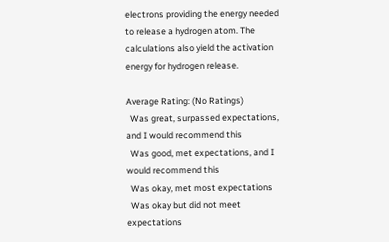electrons providing the energy needed to release a hydrogen atom. The calculations also yield the activation energy for hydrogen release.

Average Rating: (No Ratings)
  Was great, surpassed expectations, and I would recommend this
  Was good, met expectations, and I would recommend this
  Was okay, met most expectations
  Was okay but did not meet expectations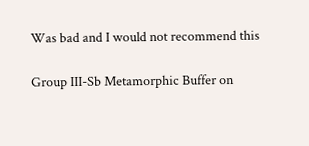Was bad and I would not recommend this

Group III-Sb Metamorphic Buffer on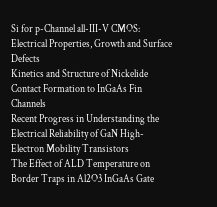Si for p-Channel all-III-V CMOS: Electrical Properties, Growth and Surface Defects
Kinetics and Structure of Nickelide Contact Formation to InGaAs Fin Channels
Recent Progress in Understanding the Electrical Reliability of GaN High-Electron Mobility Transistors
The Effect of ALD Temperature on Border Traps in Al2O3 InGaAs Gate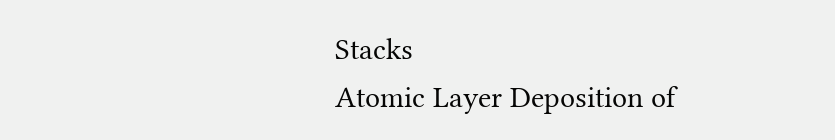Stacks
Atomic Layer Deposition of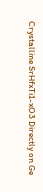Crystalline SrHfxTi1-xO3 Directly on Ge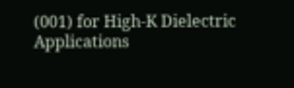(001) for High-K Dielectric Applications